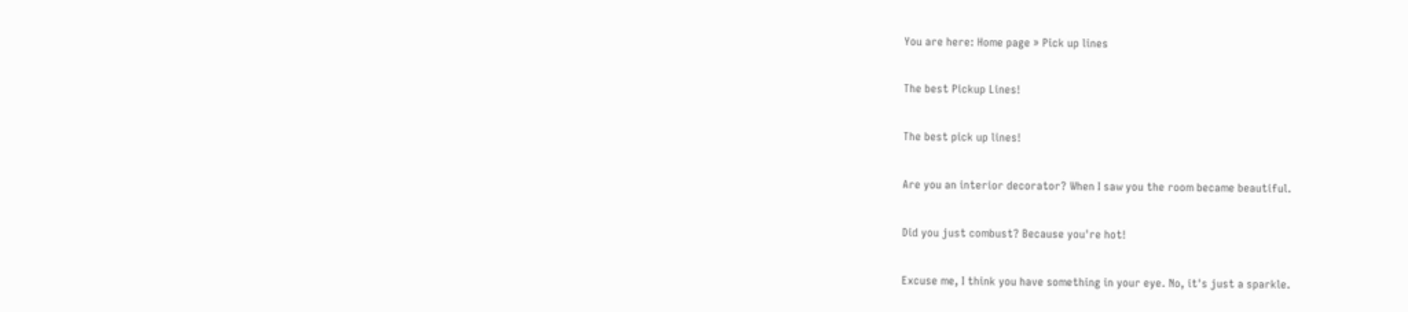You are here: Home page » Pick up lines

The best Pickup Lines!

The best pick up lines!

Are you an interior decorator? When I saw you the room became beautiful.

Did you just combust? Because you're hot!

Excuse me, I think you have something in your eye. No, it's just a sparkle.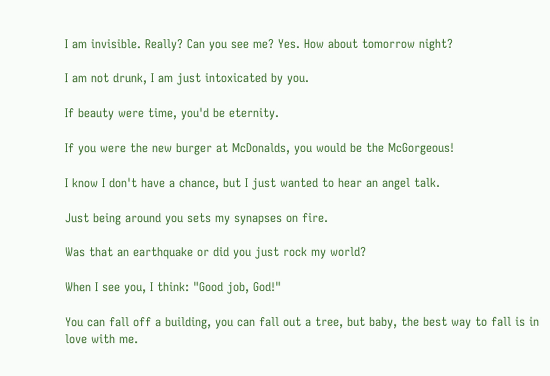I am invisible. Really? Can you see me? Yes. How about tomorrow night?

I am not drunk, I am just intoxicated by you.

If beauty were time, you'd be eternity.

If you were the new burger at McDonalds, you would be the McGorgeous!

I know I don't have a chance, but I just wanted to hear an angel talk.

Just being around you sets my synapses on fire.

Was that an earthquake or did you just rock my world?

When I see you, I think: "Good job, God!"

You can fall off a building, you can fall out a tree, but baby, the best way to fall is in love with me.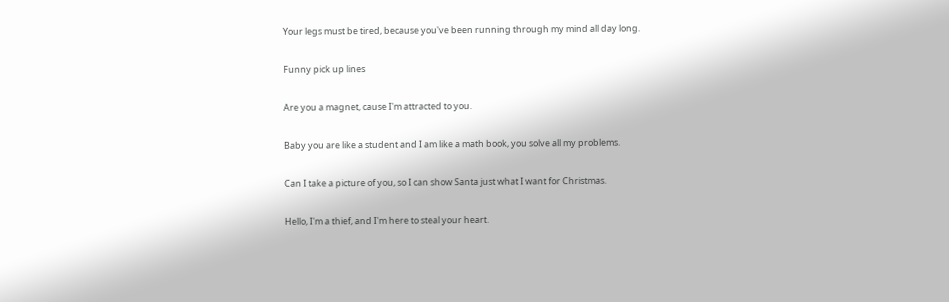Your legs must be tired, because you've been running through my mind all day long.

Funny pick up lines

Are you a magnet, cause I'm attracted to you.

Baby you are like a student and I am like a math book, you solve all my problems.

Can I take a picture of you, so I can show Santa just what I want for Christmas.

Hello, I'm a thief, and I'm here to steal your heart.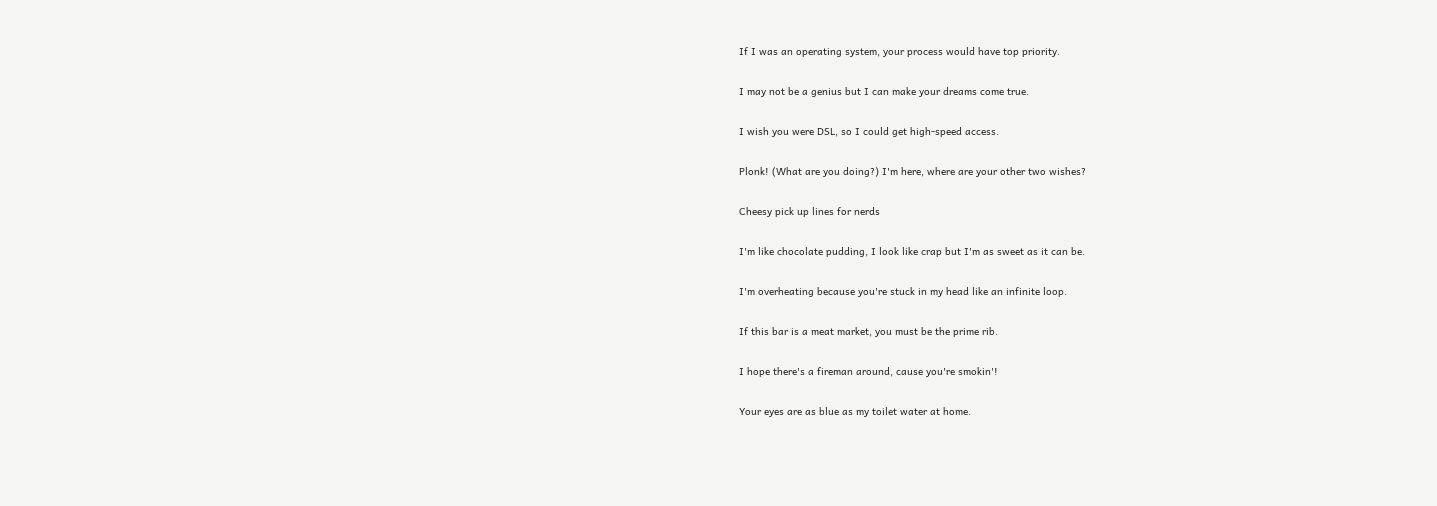If I was an operating system, your process would have top priority.

I may not be a genius but I can make your dreams come true.

I wish you were DSL, so I could get high-speed access.

Plonk! (What are you doing?) I'm here, where are your other two wishes?

Cheesy pick up lines for nerds

I'm like chocolate pudding, I look like crap but I'm as sweet as it can be.

I'm overheating because you're stuck in my head like an infinite loop.

If this bar is a meat market, you must be the prime rib.

I hope there's a fireman around, cause you're smokin'!

Your eyes are as blue as my toilet water at home.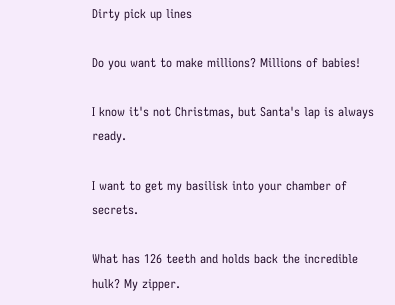Dirty pick up lines

Do you want to make millions? Millions of babies!

I know it's not Christmas, but Santa's lap is always ready.

I want to get my basilisk into your chamber of secrets.

What has 126 teeth and holds back the incredible hulk? My zipper.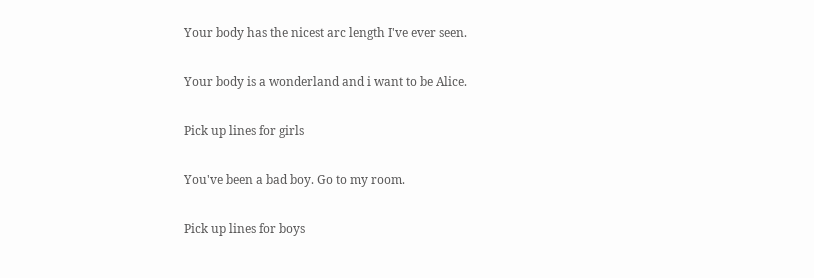Your body has the nicest arc length I've ever seen.

Your body is a wonderland and i want to be Alice.

Pick up lines for girls

You've been a bad boy. Go to my room.

Pick up lines for boys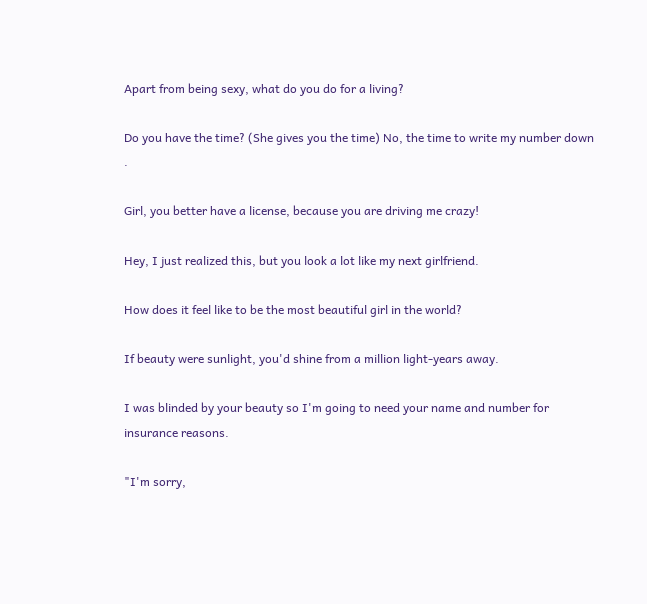Apart from being sexy, what do you do for a living?

Do you have the time? (She gives you the time) No, the time to write my number down .

Girl, you better have a license, because you are driving me crazy!

Hey, I just realized this, but you look a lot like my next girlfriend.

How does it feel like to be the most beautiful girl in the world?

If beauty were sunlight, you'd shine from a million light-years away.

I was blinded by your beauty so I'm going to need your name and number for insurance reasons.

"I'm sorry,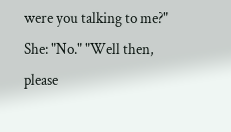were you talking to me?" She: "No." "Well then, please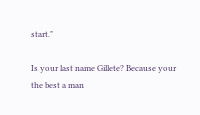start."

Is your last name Gillete? Because your the best a man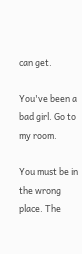can get.

You've been a bad girl. Go to my room.

You must be in the wrong place. The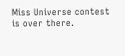Miss Universe contest is over there.